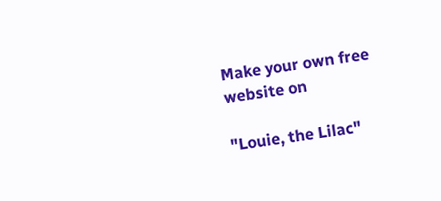Make your own free website on

"Louie, the Lilac"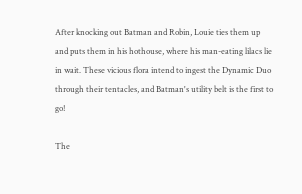After knocking out Batman and Robin, Louie ties them up and puts them in his hothouse, where his man-eating lilacs lie in wait. These vicious flora intend to ingest the Dynamic Duo through their tentacles, and Batman's utility belt is the first to go!

The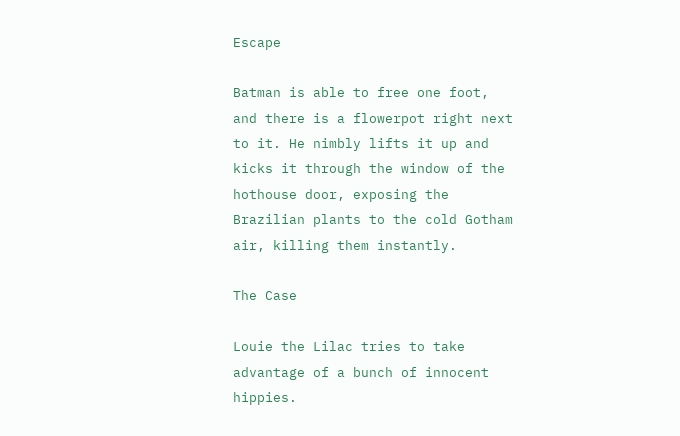Escape

Batman is able to free one foot, and there is a flowerpot right next to it. He nimbly lifts it up and kicks it through the window of the hothouse door, exposing the Brazilian plants to the cold Gotham air, killing them instantly.

The Case

Louie the Lilac tries to take advantage of a bunch of innocent hippies.